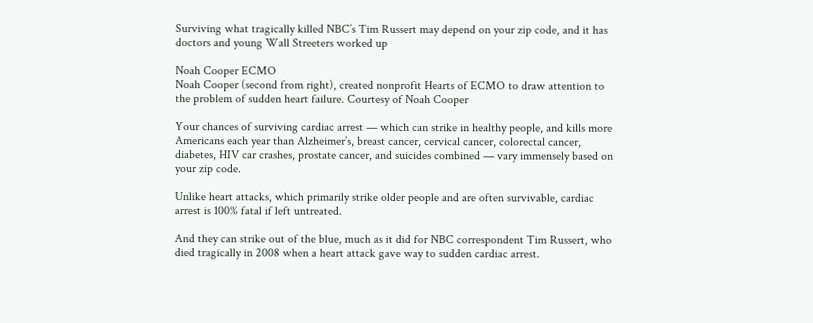Surviving what tragically killed NBC’s Tim Russert may depend on your zip code, and it has doctors and young Wall Streeters worked up

Noah Cooper ECMO
Noah Cooper (second from right), created nonprofit Hearts of ECMO to draw attention to the problem of sudden heart failure. Courtesy of Noah Cooper

Your chances of surviving cardiac arrest — which can strike in healthy people, and kills more Americans each year than Alzheimer’s, breast cancer, cervical cancer, colorectal cancer, diabetes, HIV car crashes, prostate cancer, and suicides combined — vary immensely based on your zip code.

Unlike heart attacks, which primarily strike older people and are often survivable, cardiac arrest is 100% fatal if left untreated.

And they can strike out of the blue, much as it did for NBC correspondent Tim Russert, who died tragically in 2008 when a heart attack gave way to sudden cardiac arrest.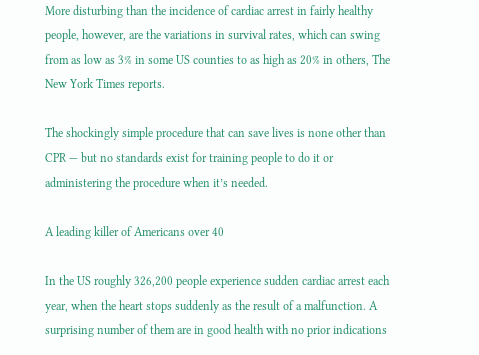More disturbing than the incidence of cardiac arrest in fairly healthy people, however, are the variations in survival rates, which can swing from as low as 3% in some US counties to as high as 20% in others, The New York Times reports.

The shockingly simple procedure that can save lives is none other than CPR — but no standards exist for training people to do it or administering the procedure when it’s needed.

A leading killer of Americans over 40

In the US roughly 326,200 people experience sudden cardiac arrest each year, when the heart stops suddenly as the result of a malfunction. A surprising number of them are in good health with no prior indications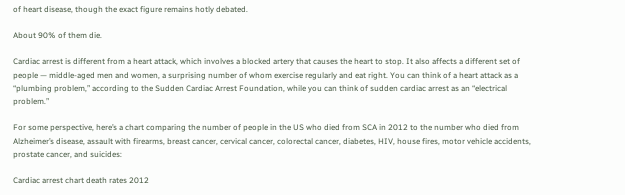of heart disease, though the exact figure remains hotly debated.

About 90% of them die.

Cardiac arrest is different from a heart attack, which involves a blocked artery that causes the heart to stop. It also affects a different set of people — middle-aged men and women, a surprising number of whom exercise regularly and eat right. You can think of a heart attack as a “plumbing problem,” according to the Sudden Cardiac Arrest Foundation, while you can think of sudden cardiac arrest as an “electrical problem.”

For some perspective, here’s a chart comparing the number of people in the US who died from SCA in 2012 to the number who died from Alzheimer’s disease, assault with firearms, breast cancer, cervical cancer, colorectal cancer, diabetes, HIV, house fires, motor vehicle accidents, prostate cancer, and suicides:

Cardiac arrest chart death rates 2012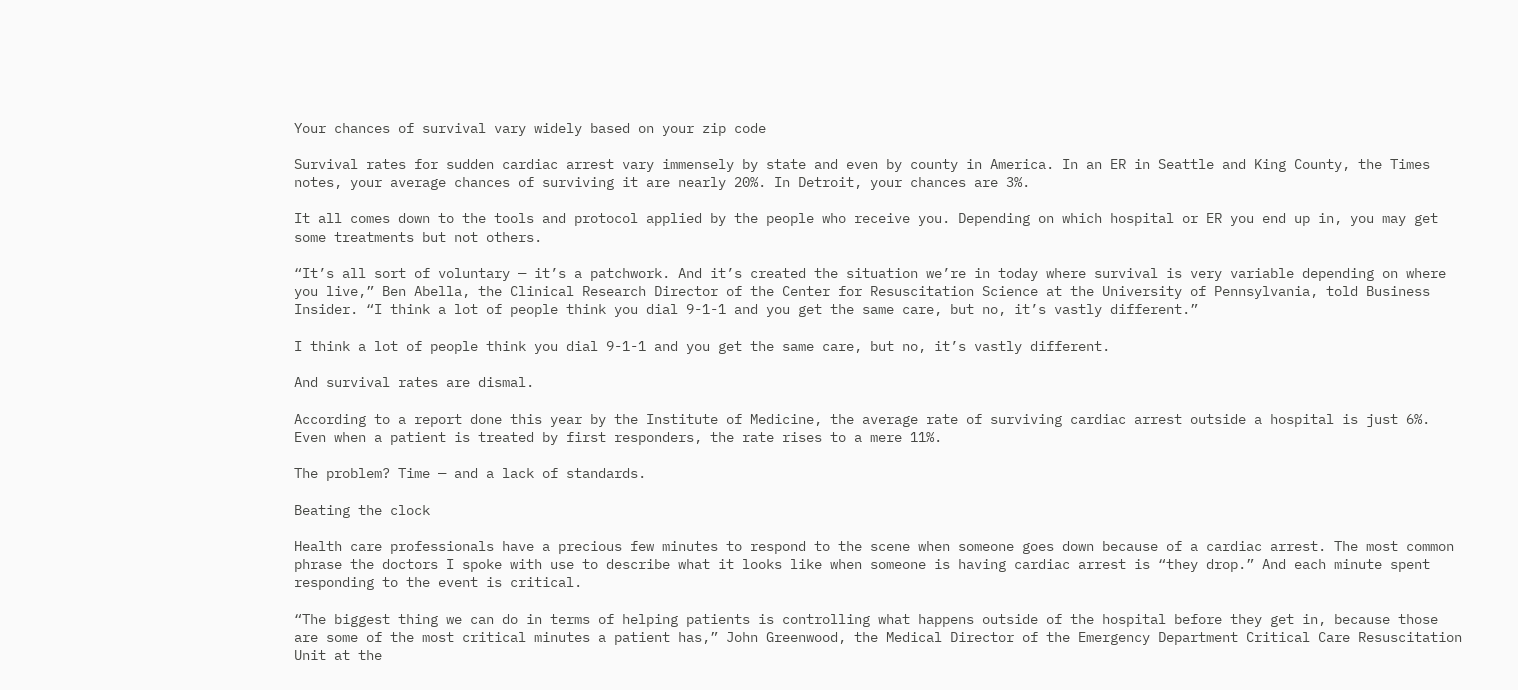Your chances of survival vary widely based on your zip code

Survival rates for sudden cardiac arrest vary immensely by state and even by county in America. In an ER in Seattle and King County, the Times notes, your average chances of surviving it are nearly 20%. In Detroit, your chances are 3%.

It all comes down to the tools and protocol applied by the people who receive you. Depending on which hospital or ER you end up in, you may get some treatments but not others.

“It’s all sort of voluntary — it’s a patchwork. And it’s created the situation we’re in today where survival is very variable depending on where you live,” Ben Abella, the Clinical Research Director of the Center for Resuscitation Science at the University of Pennsylvania, told Business Insider. “I think a lot of people think you dial 9-1-1 and you get the same care, but no, it’s vastly different.”

I think a lot of people think you dial 9-1-1 and you get the same care, but no, it’s vastly different.

And survival rates are dismal.

According to a report done this year by the Institute of Medicine, the average rate of surviving cardiac arrest outside a hospital is just 6%. Even when a patient is treated by first responders, the rate rises to a mere 11%.

The problem? Time — and a lack of standards.

Beating the clock

Health care professionals have a precious few minutes to respond to the scene when someone goes down because of a cardiac arrest. The most common phrase the doctors I spoke with use to describe what it looks like when someone is having cardiac arrest is “they drop.” And each minute spent responding to the event is critical.

“The biggest thing we can do in terms of helping patients is controlling what happens outside of the hospital before they get in, because those are some of the most critical minutes a patient has,” John Greenwood, the Medical Director of the Emergency Department Critical Care Resuscitation Unit at the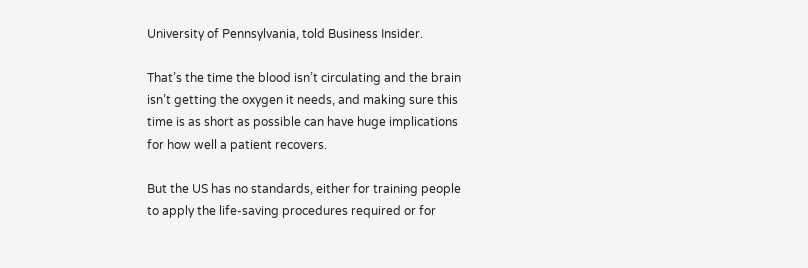University of Pennsylvania, told Business Insider.

That’s the time the blood isn’t circulating and the brain isn’t getting the oxygen it needs, and making sure this time is as short as possible can have huge implications for how well a patient recovers.

But the US has no standards, either for training people to apply the life-saving procedures required or for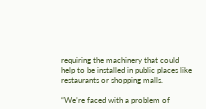requiring the machinery that could help to be installed in public places like restaurants or shopping malls.

“We’re faced with a problem of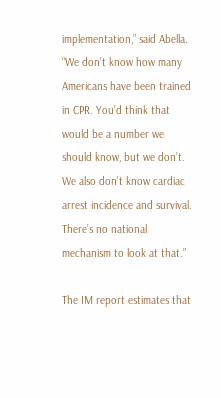implementation,” said Abella. “We don’t know how many Americans have been trained in CPR. You’d think that would be a number we should know, but we don’t. We also don’t know cardiac arrest incidence and survival. There’s no national mechanism to look at that.”

The IM report estimates that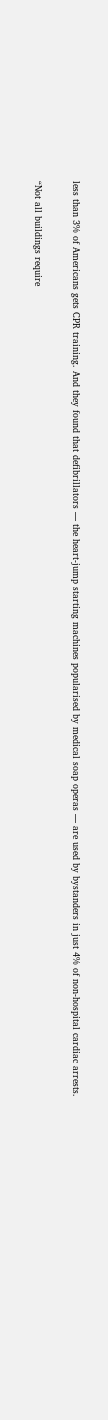less than 3% of Americans gets CPR training. And they found that defibrillators — the heart-jump starting machines popularised by medical soap operas — are used by bystanders in just 4% of non-hospital cardiac arrests.

“Not all buildings require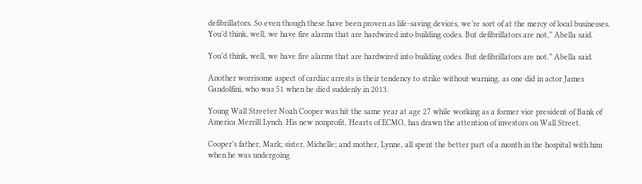defibrillators. So even though these have been proven as life-saving devices, we’re sort of at the mercy of local businesses. You’d think, well, we have fire alarms that are hardwired into building codes. But defibrillators are not,” Abella said.

You’d think, well, we have fire alarms that are hardwired into building codes. But defibrillators are not.” Abella said.

Another worrisome aspect of cardiac arrests is their tendency to strike without warning, as one did in actor James Gandolfini, who was 51 when he died suddenly in 2013.

Young Wall Streeter Noah Cooper was hit the same year at age 27 while working as a former vice president of Bank of America Merrill Lynch. His new nonprofit, Hearts of ECMO, has drawn the attention of investors on Wall Street.

Cooper’s father, Mark; sister, Michelle; and mother, Lynne, all spent the better part of a month in the hospital with him when he was undergoing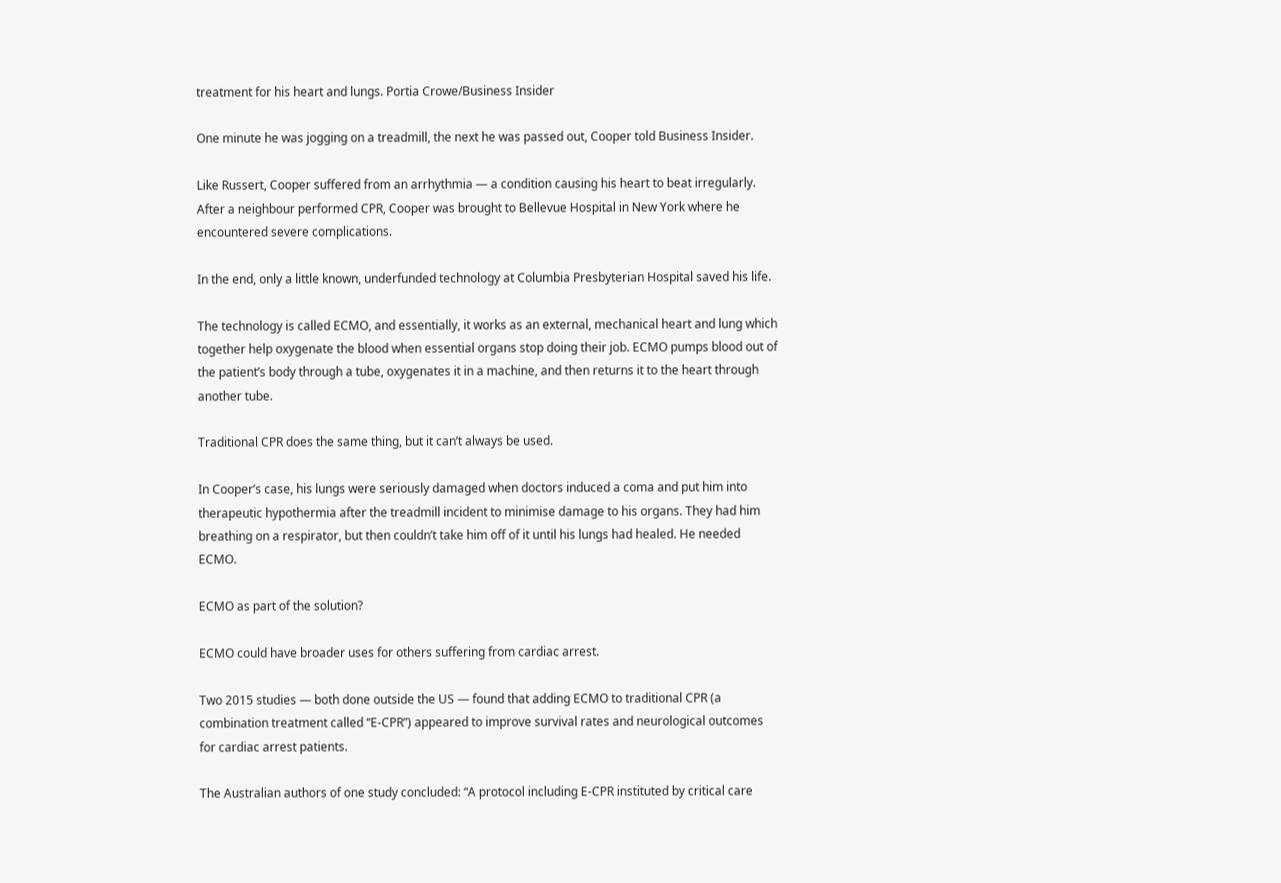treatment for his heart and lungs. Portia Crowe/Business Insider

One minute he was jogging on a treadmill, the next he was passed out, Cooper told Business Insider.

Like Russert, Cooper suffered from an arrhythmia — a condition causing his heart to beat irregularly. After a neighbour performed CPR, Cooper was brought to Bellevue Hospital in New York where he encountered severe complications.

In the end, only a little known, underfunded technology at Columbia Presbyterian Hospital saved his life.

The technology is called ECMO, and essentially, it works as an external, mechanical heart and lung which together help oxygenate the blood when essential organs stop doing their job. ECMO pumps blood out of the patient’s body through a tube, oxygenates it in a machine, and then returns it to the heart through another tube.

Traditional CPR does the same thing, but it can’t always be used.

In Cooper’s case, his lungs were seriously damaged when doctors induced a coma and put him into therapeutic hypothermia after the treadmill incident to minimise damage to his organs. They had him breathing on a respirator, but then couldn’t take him off of it until his lungs had healed. He needed ECMO.

ECMO as part of the solution?

ECMO could have broader uses for others suffering from cardiac arrest.

Two 2015 studies — both done outside the US — found that adding ECMO to traditional CPR (a combination treatment called “E-CPR”) appeared to improve survival rates and neurological outcomes for cardiac arrest patients.

The Australian authors of one study concluded: “A protocol including E-CPR instituted by critical care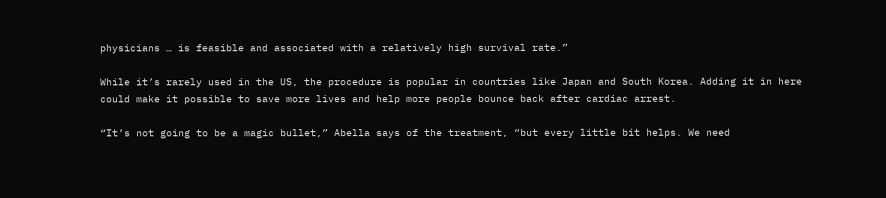physicians … is feasible and associated with a relatively high survival rate.”

While it’s rarely used in the US, the procedure is popular in countries like Japan and South Korea. Adding it in here could make it possible to save more lives and help more people bounce back after cardiac arrest.

“It’s not going to be a magic bullet,” Abella says of the treatment, “but every little bit helps. We need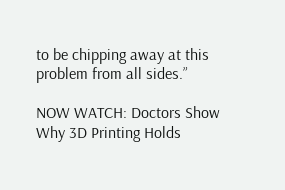to be chipping away at this problem from all sides.”

NOW WATCH: Doctors Show Why 3D Printing Holds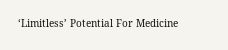‘Limitless’ Potential For Medicine